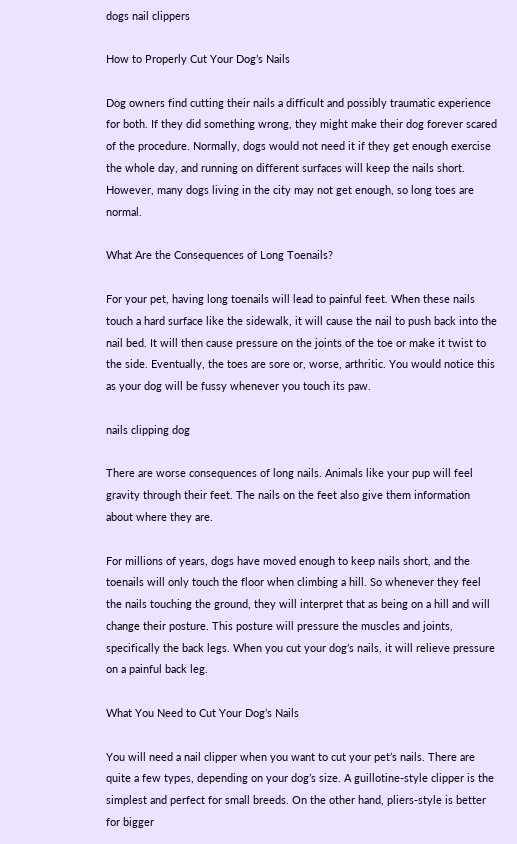dogs nail clippers

How to Properly Cut Your Dog’s Nails

Dog owners find cutting their nails a difficult and possibly traumatic experience for both. If they did something wrong, they might make their dog forever scared of the procedure. Normally, dogs would not need it if they get enough exercise the whole day, and running on different surfaces will keep the nails short. However, many dogs living in the city may not get enough, so long toes are normal.

What Are the Consequences of Long Toenails?

For your pet, having long toenails will lead to painful feet. When these nails touch a hard surface like the sidewalk, it will cause the nail to push back into the nail bed. It will then cause pressure on the joints of the toe or make it twist to the side. Eventually, the toes are sore or, worse, arthritic. You would notice this as your dog will be fussy whenever you touch its paw.

nails clipping dog

There are worse consequences of long nails. Animals like your pup will feel gravity through their feet. The nails on the feet also give them information about where they are.

For millions of years, dogs have moved enough to keep nails short, and the toenails will only touch the floor when climbing a hill. So whenever they feel the nails touching the ground, they will interpret that as being on a hill and will change their posture. This posture will pressure the muscles and joints, specifically the back legs. When you cut your dog’s nails, it will relieve pressure on a painful back leg.

What You Need to Cut Your Dog’s Nails

You will need a nail clipper when you want to cut your pet’s nails. There are quite a few types, depending on your dog’s size. A guillotine-style clipper is the simplest and perfect for small breeds. On the other hand, pliers-style is better for bigger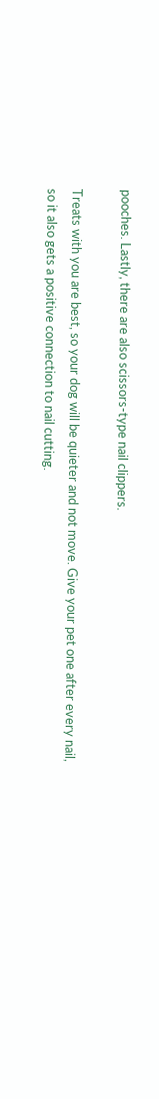pooches. Lastly, there are also scissors-type nail clippers.

Treats with you are best, so your dog will be quieter and not move. Give your pet one after every nail, so it also gets a positive connection to nail cutting.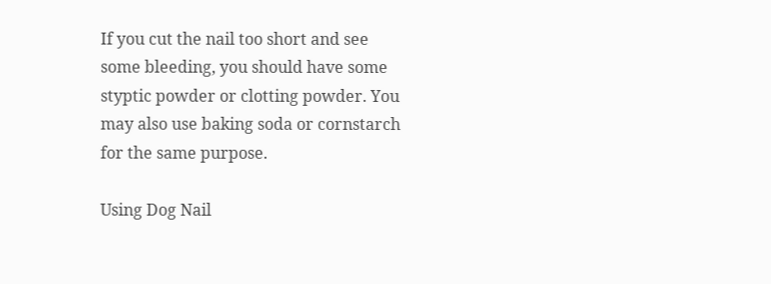If you cut the nail too short and see some bleeding, you should have some styptic powder or clotting powder. You may also use baking soda or cornstarch for the same purpose.

Using Dog Nail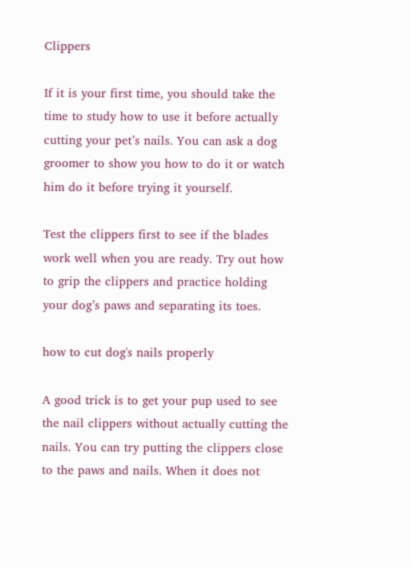Clippers

If it is your first time, you should take the time to study how to use it before actually cutting your pet’s nails. You can ask a dog groomer to show you how to do it or watch him do it before trying it yourself.

Test the clippers first to see if the blades work well when you are ready. Try out how to grip the clippers and practice holding your dog’s paws and separating its toes.

how to cut dog's nails properly

A good trick is to get your pup used to see the nail clippers without actually cutting the nails. You can try putting the clippers close to the paws and nails. When it does not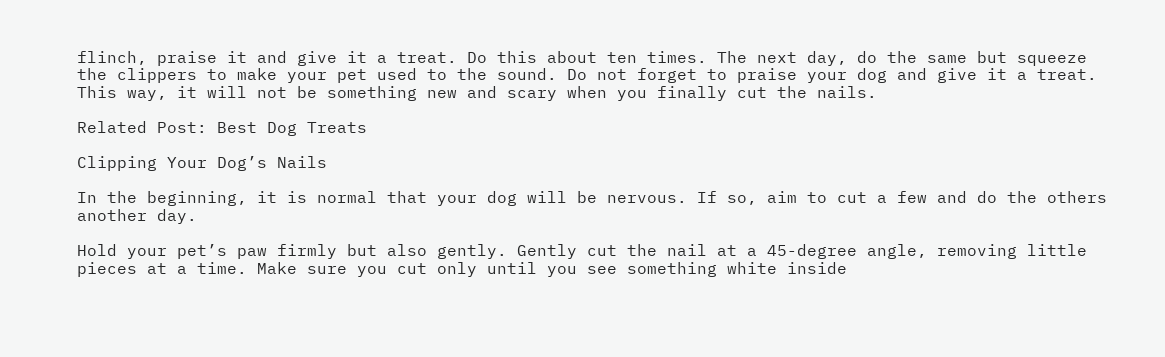flinch, praise it and give it a treat. Do this about ten times. The next day, do the same but squeeze the clippers to make your pet used to the sound. Do not forget to praise your dog and give it a treat. This way, it will not be something new and scary when you finally cut the nails.

Related Post: Best Dog Treats

Clipping Your Dog’s Nails

In the beginning, it is normal that your dog will be nervous. If so, aim to cut a few and do the others another day.

Hold your pet’s paw firmly but also gently. Gently cut the nail at a 45-degree angle, removing little pieces at a time. Make sure you cut only until you see something white inside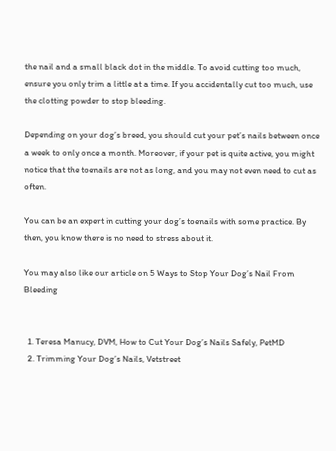the nail and a small black dot in the middle. To avoid cutting too much, ensure you only trim a little at a time. If you accidentally cut too much, use the clotting powder to stop bleeding.

Depending on your dog’s breed, you should cut your pet’s nails between once a week to only once a month. Moreover, if your pet is quite active, you might notice that the toenails are not as long, and you may not even need to cut as often.

You can be an expert in cutting your dog’s toenails with some practice. By then, you know there is no need to stress about it.

You may also like our article on 5 Ways to Stop Your Dog’s Nail From Bleeding


  1. Teresa Manucy, DVM, How to Cut Your Dog’s Nails Safely, PetMD
  2. Trimming Your Dog’s Nails, Vetstreet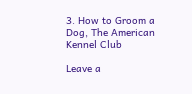3. How to Groom a Dog, The American Kennel Club

Leave a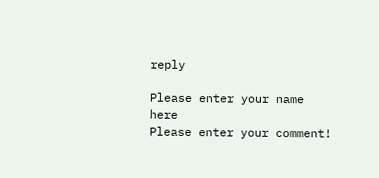reply

Please enter your name here
Please enter your comment!